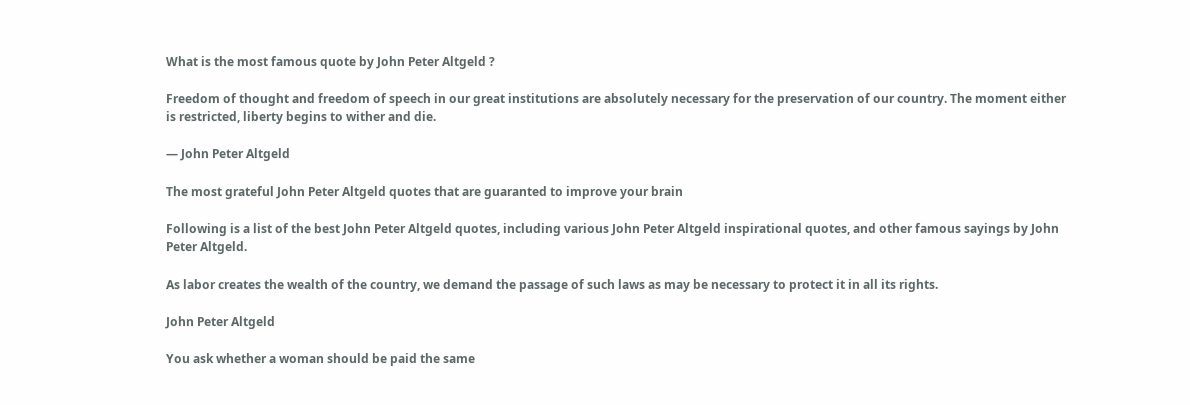What is the most famous quote by John Peter Altgeld ?

Freedom of thought and freedom of speech in our great institutions are absolutely necessary for the preservation of our country. The moment either is restricted, liberty begins to wither and die.

— John Peter Altgeld

The most grateful John Peter Altgeld quotes that are guaranted to improve your brain

Following is a list of the best John Peter Altgeld quotes, including various John Peter Altgeld inspirational quotes, and other famous sayings by John Peter Altgeld.

As labor creates the wealth of the country, we demand the passage of such laws as may be necessary to protect it in all its rights.

John Peter Altgeld

You ask whether a woman should be paid the same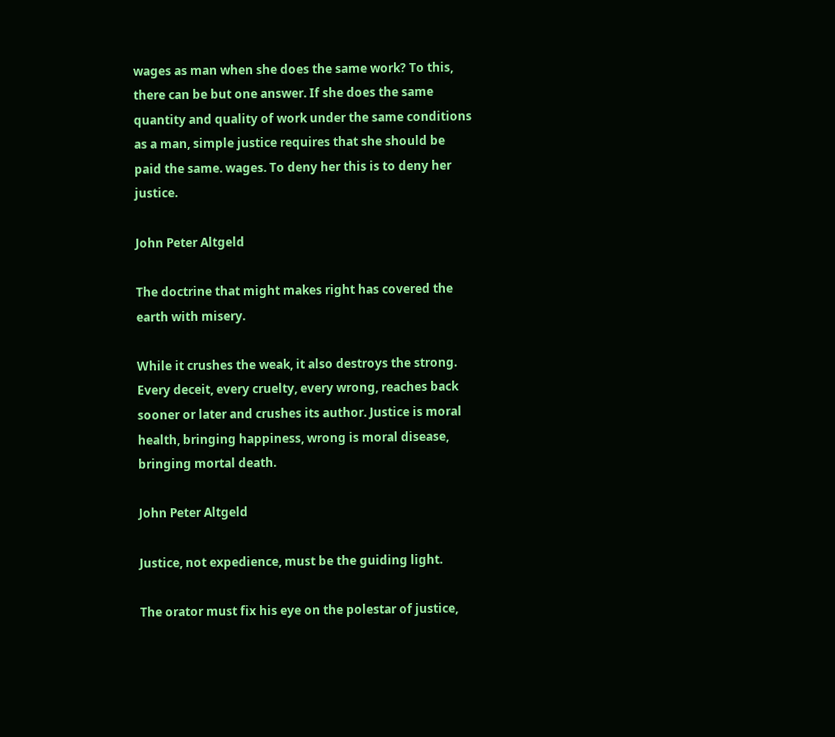wages as man when she does the same work? To this, there can be but one answer. If she does the same quantity and quality of work under the same conditions as a man, simple justice requires that she should be paid the same. wages. To deny her this is to deny her justice.

John Peter Altgeld

The doctrine that might makes right has covered the earth with misery.

While it crushes the weak, it also destroys the strong. Every deceit, every cruelty, every wrong, reaches back sooner or later and crushes its author. Justice is moral health, bringing happiness, wrong is moral disease, bringing mortal death.

John Peter Altgeld

Justice, not expedience, must be the guiding light.

The orator must fix his eye on the polestar of justice,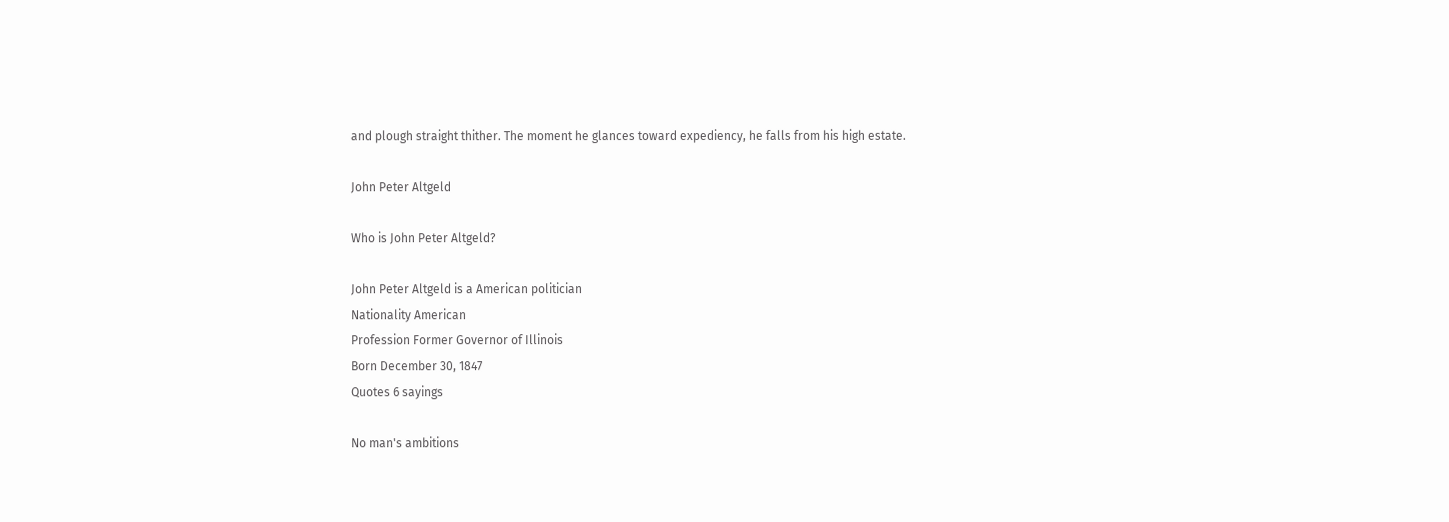and plough straight thither. The moment he glances toward expediency, he falls from his high estate.

John Peter Altgeld

Who is John Peter Altgeld?

John Peter Altgeld is a American politician
Nationality American
Profession Former Governor of Illinois
Born December 30, 1847
Quotes 6 sayings

No man's ambitions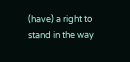(have) a right to stand in the way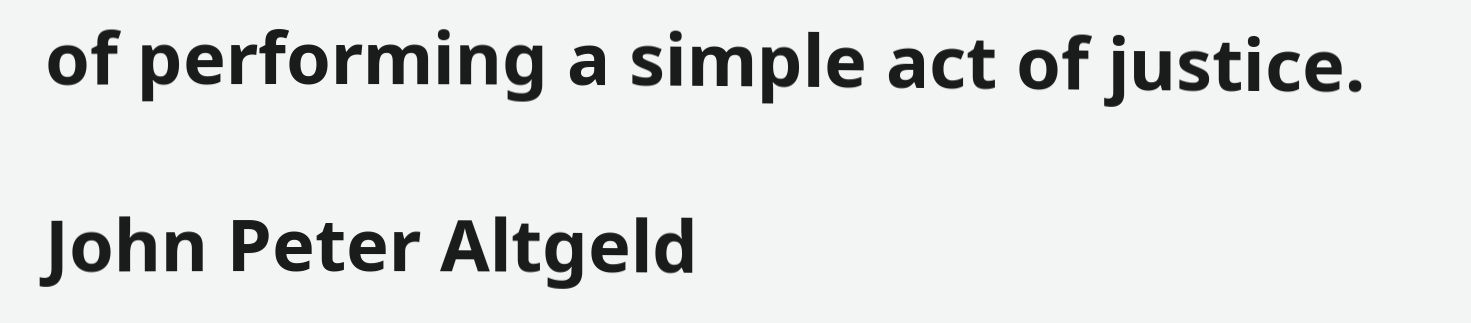of performing a simple act of justice.

John Peter Altgeld